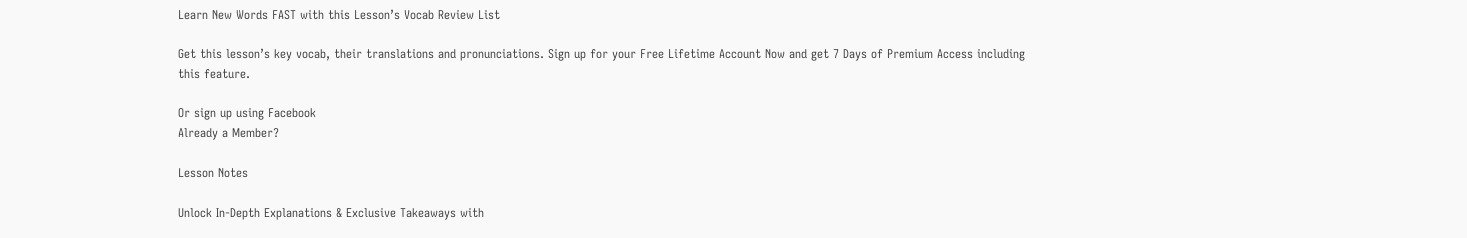Learn New Words FAST with this Lesson’s Vocab Review List

Get this lesson’s key vocab, their translations and pronunciations. Sign up for your Free Lifetime Account Now and get 7 Days of Premium Access including this feature.

Or sign up using Facebook
Already a Member?

Lesson Notes

Unlock In-Depth Explanations & Exclusive Takeaways with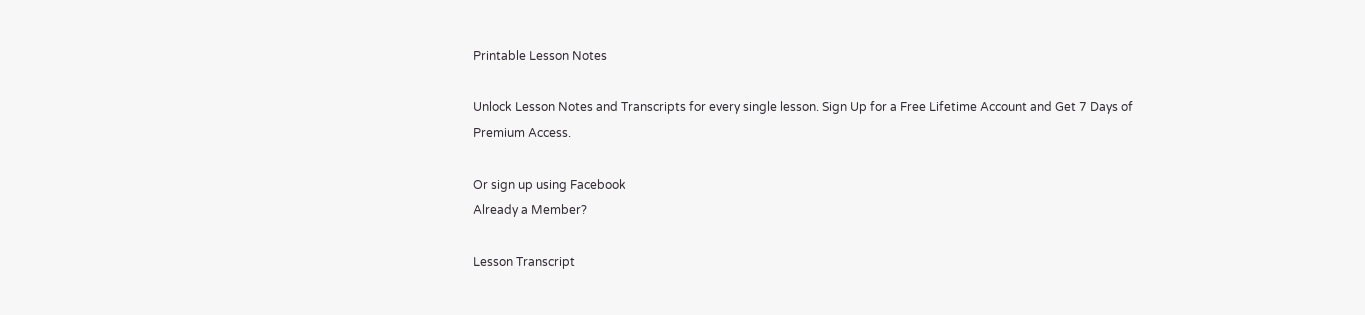Printable Lesson Notes

Unlock Lesson Notes and Transcripts for every single lesson. Sign Up for a Free Lifetime Account and Get 7 Days of Premium Access.

Or sign up using Facebook
Already a Member?

Lesson Transcript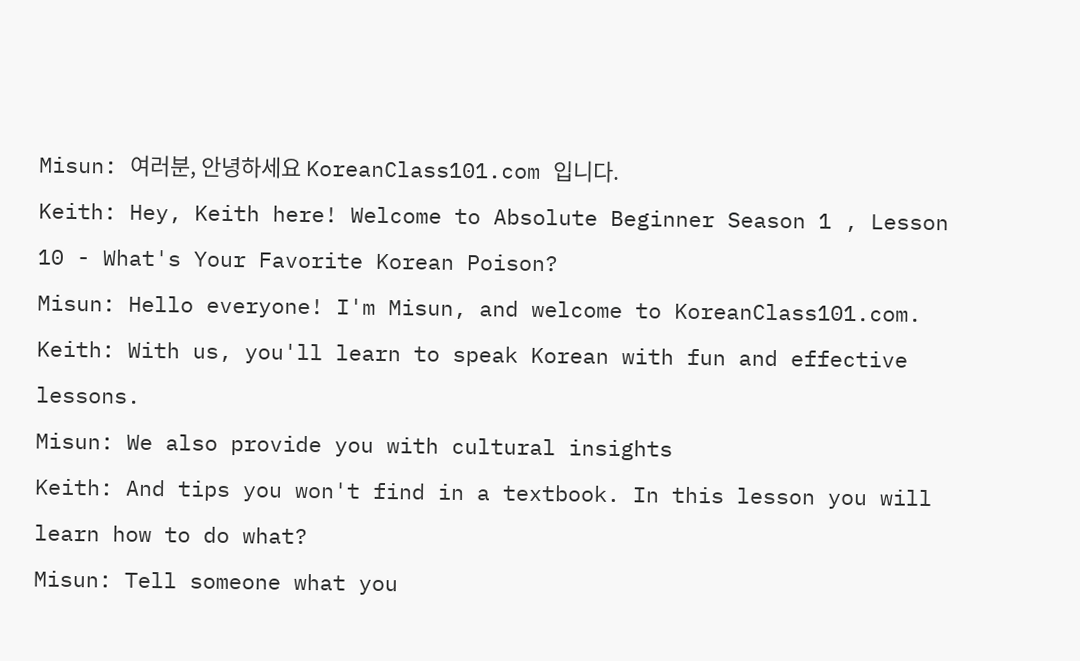Misun: 여러분, 안녕하세요 KoreanClass101.com 입니다.
Keith: Hey, Keith here! Welcome to Absolute Beginner Season 1 , Lesson 10 - What's Your Favorite Korean Poison?
Misun: Hello everyone! I'm Misun, and welcome to KoreanClass101.com.
Keith: With us, you'll learn to speak Korean with fun and effective lessons.
Misun: We also provide you with cultural insights
Keith: And tips you won't find in a textbook. In this lesson you will learn how to do what?
Misun: Tell someone what you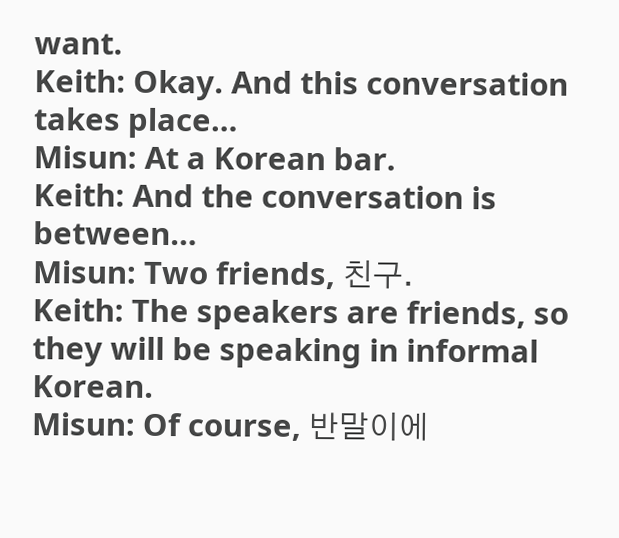want.
Keith: Okay. And this conversation takes place…
Misun: At a Korean bar.
Keith: And the conversation is between…
Misun: Two friends, 친구.
Keith: The speakers are friends, so they will be speaking in informal Korean.
Misun: Of course, 반말이에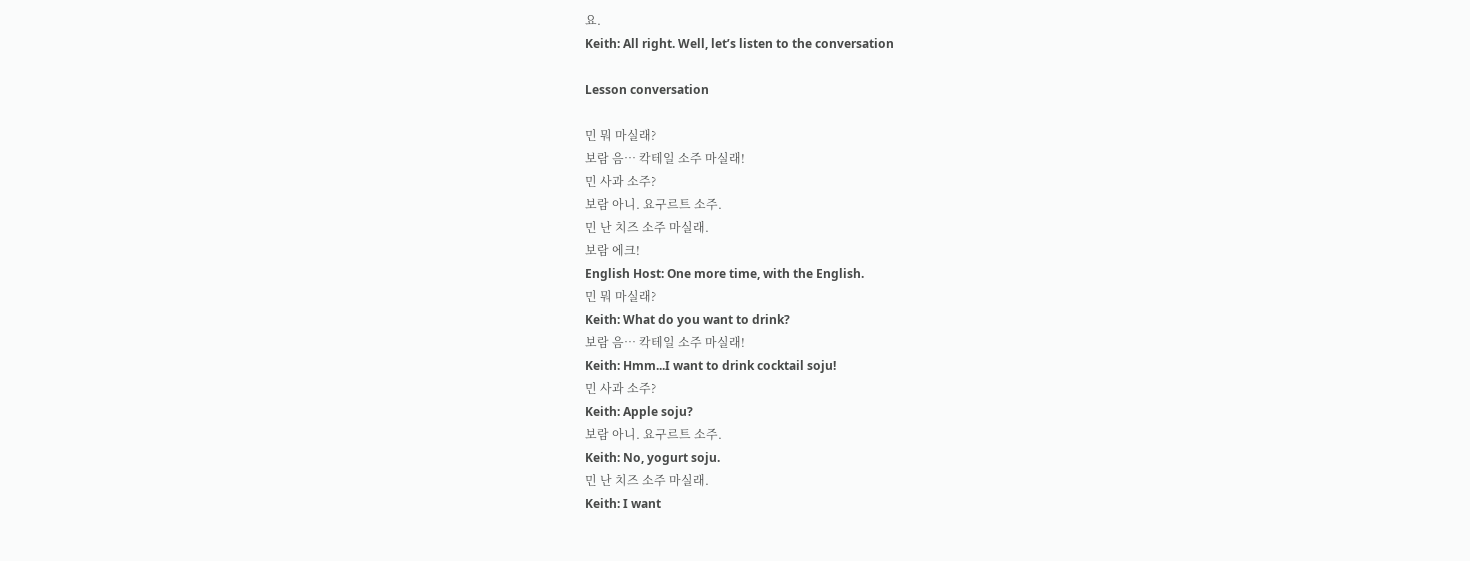요.
Keith: All right. Well, let’s listen to the conversation

Lesson conversation

민 뭐 마실래?
보람 음… 칵테일 소주 마실래!
민 사과 소주?
보람 아니. 요구르트 소주.
민 난 치즈 소주 마실래.
보람 에크!
English Host: One more time, with the English.
민 뭐 마실래?
Keith: What do you want to drink?
보람 음… 칵테일 소주 마실래!
Keith: Hmm...I want to drink cocktail soju!
민 사과 소주?
Keith: Apple soju?
보람 아니. 요구르트 소주.
Keith: No, yogurt soju.
민 난 치즈 소주 마실래.
Keith: I want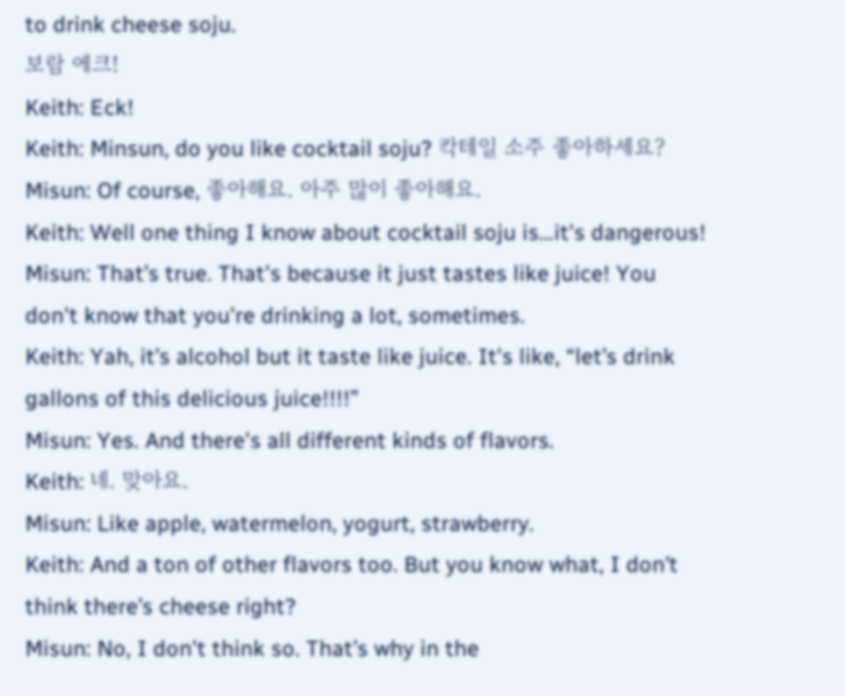to drink cheese soju.
보람 에크!
Keith: Eck!
Keith: Minsun, do you like cocktail soju? 칵테일 소주 좋아하세요?
Misun: Of course, 좋아해요. 아주 많이 좋아해요.
Keith: Well one thing I know about cocktail soju is…it's dangerous!
Misun: That’s true. That's because it just tastes like juice! You don't know that you're drinking a lot, sometimes.
Keith: Yah, it’s alcohol but it taste like juice. It's like, “let’s drink gallons of this delicious juice!!!!”
Misun: Yes. And there's all different kinds of flavors.
Keith: 네. 맞아요.
Misun: Like apple, watermelon, yogurt, strawberry.
Keith: And a ton of other flavors too. But you know what, I don’t think there’s cheese right?
Misun: No, I don't think so. That’s why in the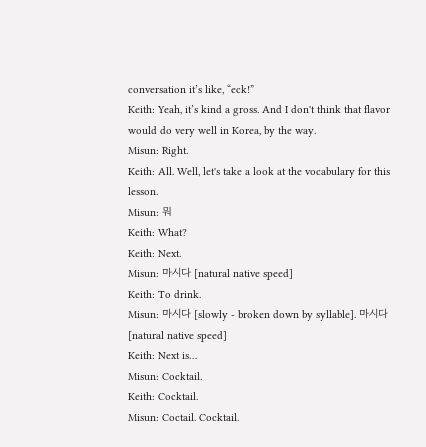conversation it’s like, “eck!”
Keith: Yeah, it’s kind a gross. And I don't think that flavor would do very well in Korea, by the way.
Misun: Right.
Keith: All. Well, let's take a look at the vocabulary for this lesson.
Misun: 뭐
Keith: What?
Keith: Next.
Misun: 마시다 [natural native speed]
Keith: To drink.
Misun: 마시다 [slowly - broken down by syllable]. 마시다 [natural native speed]
Keith: Next is…
Misun: Cocktail.
Keith: Cocktail.
Misun: Coctail. Cocktail.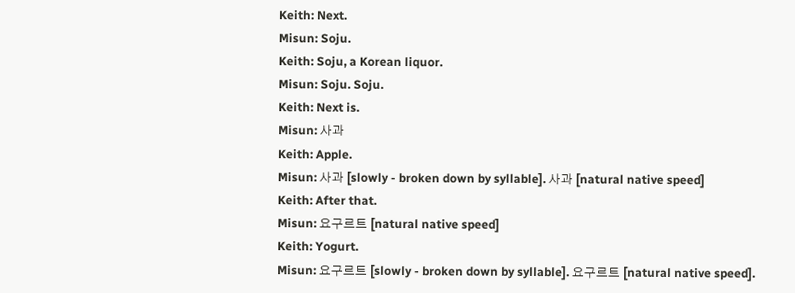Keith: Next.
Misun: Soju.
Keith: Soju, a Korean liquor.
Misun: Soju. Soju.
Keith: Next is.
Misun: 사과
Keith: Apple.
Misun: 사과 [slowly - broken down by syllable]. 사과 [natural native speed]
Keith: After that.
Misun: 요구르트 [natural native speed]
Keith: Yogurt.
Misun: 요구르트 [slowly - broken down by syllable]. 요구르트 [natural native speed].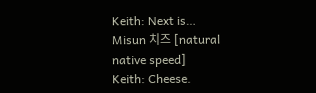Keith: Next is…
Misun 치즈 [natural native speed]
Keith: Cheese.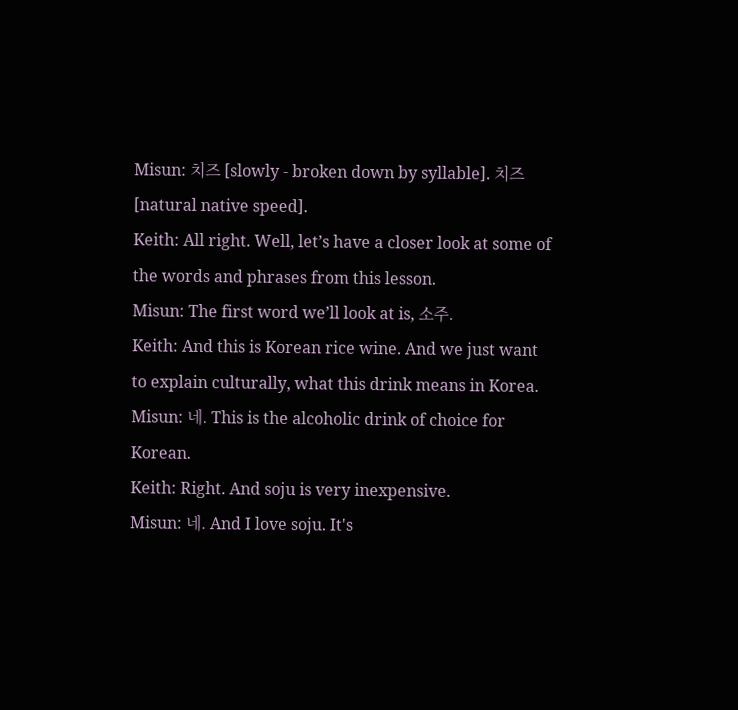Misun: 치즈 [slowly - broken down by syllable]. 치즈 [natural native speed].
Keith: All right. Well, let’s have a closer look at some of the words and phrases from this lesson.
Misun: The first word we’ll look at is, 소주.
Keith: And this is Korean rice wine. And we just want to explain culturally, what this drink means in Korea.
Misun: 네. This is the alcoholic drink of choice for Korean.
Keith: Right. And soju is very inexpensive.
Misun: 네. And I love soju. It's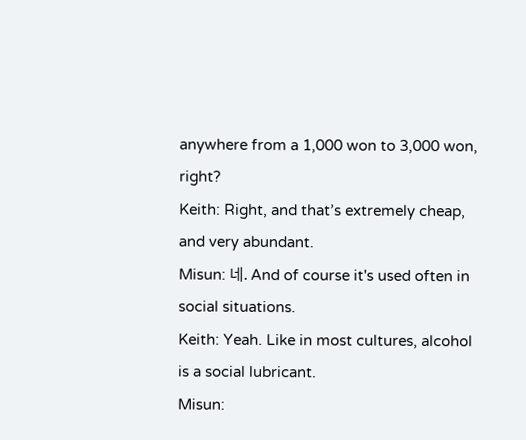anywhere from a 1,000 won to 3,000 won, right?
Keith: Right, and that’s extremely cheap, and very abundant.
Misun: 네. And of course it's used often in social situations.
Keith: Yeah. Like in most cultures, alcohol is a social lubricant.
Misun: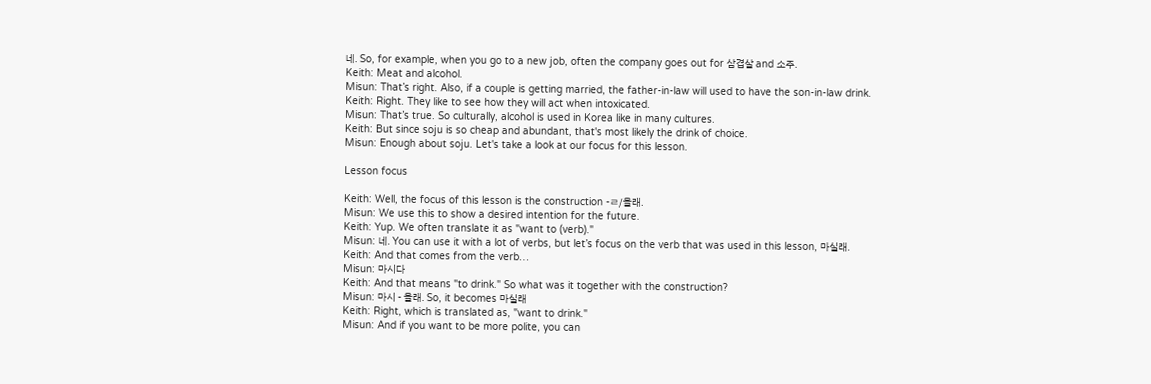네. So, for example, when you go to a new job, often the company goes out for 삼겹살 and 소주.
Keith: Meat and alcohol.
Misun: That’s right. Also, if a couple is getting married, the father-in-law will used to have the son-in-law drink.
Keith: Right. They like to see how they will act when intoxicated.
Misun: That’s true. So culturally, alcohol is used in Korea like in many cultures.
Keith: But since soju is so cheap and abundant, that's most likely the drink of choice.
Misun: Enough about soju. Let's take a look at our focus for this lesson.

Lesson focus

Keith: Well, the focus of this lesson is the construction -ㄹ/을래.
Misun: We use this to show a desired intention for the future.
Keith: Yup. We often translate it as "want to (verb)."
Misun: 네. You can use it with a lot of verbs, but let’s focus on the verb that was used in this lesson, 마실래.
Keith: And that comes from the verb…
Misun: 마시다
Keith: And that means "to drink." So what was it together with the construction?
Misun: 마시 - 을래. So, it becomes 마실래
Keith: Right, which is translated as, "want to drink."
Misun: And if you want to be more polite, you can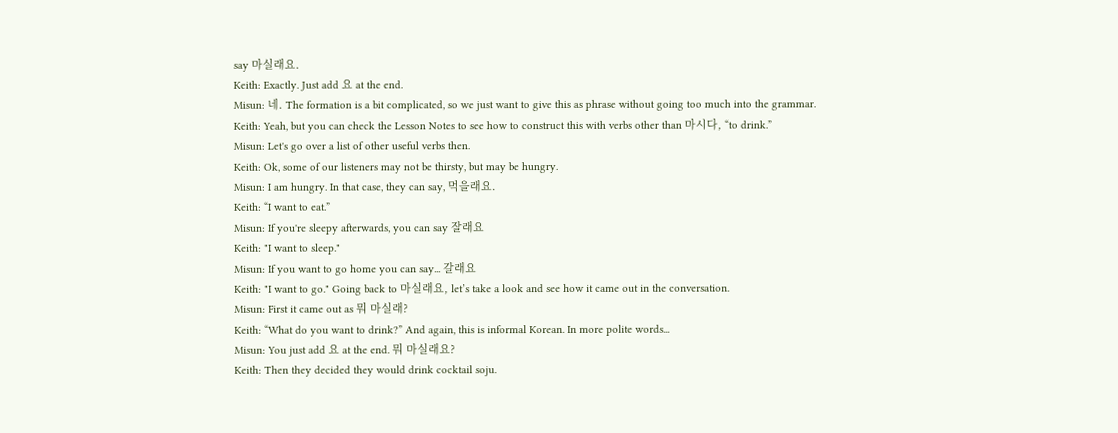say 마실래요.
Keith: Exactly. Just add 요 at the end.
Misun: 네. The formation is a bit complicated, so we just want to give this as phrase without going too much into the grammar.
Keith: Yeah, but you can check the Lesson Notes to see how to construct this with verbs other than 마시다, “to drink.”
Misun: Let's go over a list of other useful verbs then.
Keith: Ok, some of our listeners may not be thirsty, but may be hungry.
Misun: I am hungry. In that case, they can say, 먹을래요.
Keith: “I want to eat.”
Misun: If you're sleepy afterwards, you can say 잘래요
Keith: "I want to sleep."
Misun: If you want to go home you can say... 갈래요
Keith: "I want to go." Going back to 마실래요, let’s take a look and see how it came out in the conversation.
Misun: First it came out as 뭐 마실래?
Keith: “What do you want to drink?” And again, this is informal Korean. In more polite words...
Misun: You just add 요 at the end. 뭐 마실래요?
Keith: Then they decided they would drink cocktail soju.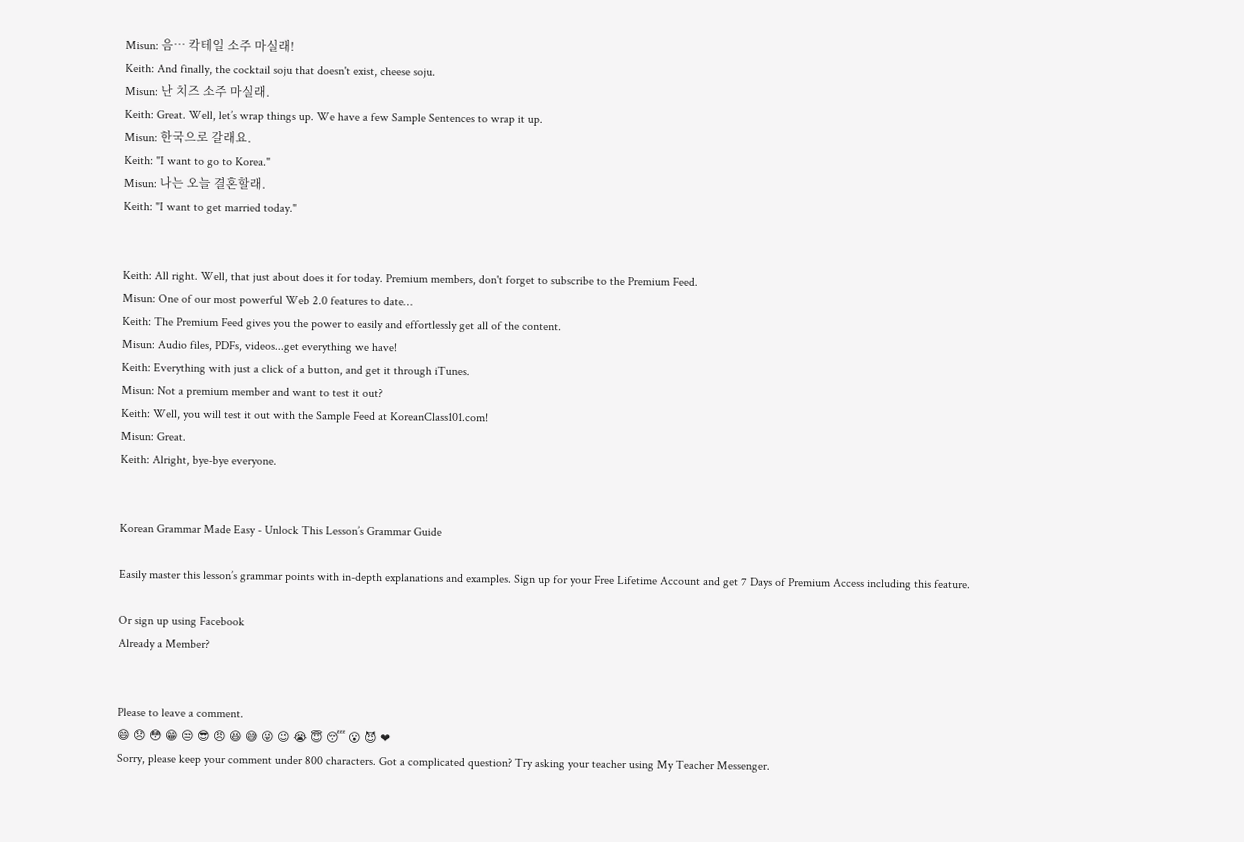Misun: 음… 칵테일 소주 마실래!
Keith: And finally, the cocktail soju that doesn't exist, cheese soju.
Misun: 난 치즈 소주 마실래.
Keith: Great. Well, let’s wrap things up. We have a few Sample Sentences to wrap it up.
Misun: 한국으로 갈래요.
Keith: "I want to go to Korea."
Misun: 나는 오늘 결혼할래.
Keith: "I want to get married today."


Keith: All right. Well, that just about does it for today. Premium members, don't forget to subscribe to the Premium Feed.
Misun: One of our most powerful Web 2.0 features to date…
Keith: The Premium Feed gives you the power to easily and effortlessly get all of the content.
Misun: Audio files, PDFs, videos...get everything we have!
Keith: Everything with just a click of a button, and get it through iTunes.
Misun: Not a premium member and want to test it out?
Keith: Well, you will test it out with the Sample Feed at KoreanClass101.com!
Misun: Great.
Keith: Alright, bye-bye everyone.


Korean Grammar Made Easy - Unlock This Lesson’s Grammar Guide

Easily master this lesson’s grammar points with in-depth explanations and examples. Sign up for your Free Lifetime Account and get 7 Days of Premium Access including this feature.

Or sign up using Facebook
Already a Member?


Please to leave a comment.
😄 😞 😳 😁 😒 😎 😠 😆 😅 😜 😉 😭 😇 😴 😮 😈 ❤
Sorry, please keep your comment under 800 characters. Got a complicated question? Try asking your teacher using My Teacher Messenger.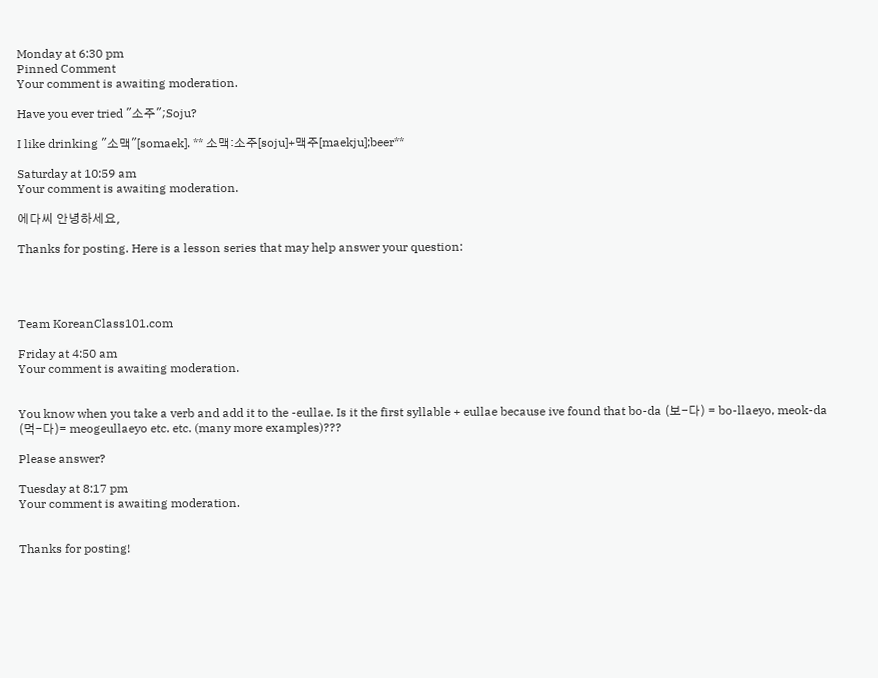Monday at 6:30 pm
Pinned Comment
Your comment is awaiting moderation.

Have you ever tried "소주";Soju?

I like drinking "소맥"[somaek]. ** 소맥:소주[soju]+맥주[maekju];beer**

Saturday at 10:59 am
Your comment is awaiting moderation.

에다씨 안녕하세요,

Thanks for posting. Here is a lesson series that may help answer your question:




Team KoreanClass101.com

Friday at 4:50 am
Your comment is awaiting moderation.


You know when you take a verb and add it to the -eullae. Is it the first syllable + eullae because ive found that bo-da (보-다) = bo-llaeyo, meok-da (먹-다)= meogeullaeyo etc. etc. (many more examples)???

Please answer?

Tuesday at 8:17 pm
Your comment is awaiting moderation.


Thanks for posting!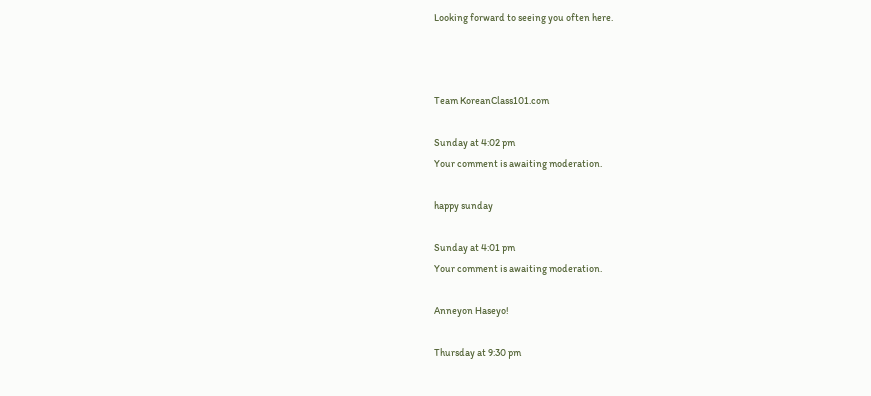Looking forward to seeing you often here.



Team KoreanClass101.com

Sunday at 4:02 pm
Your comment is awaiting moderation.

happy sunday

Sunday at 4:01 pm
Your comment is awaiting moderation.

Anneyon Haseyo!

Thursday at 9:30 pm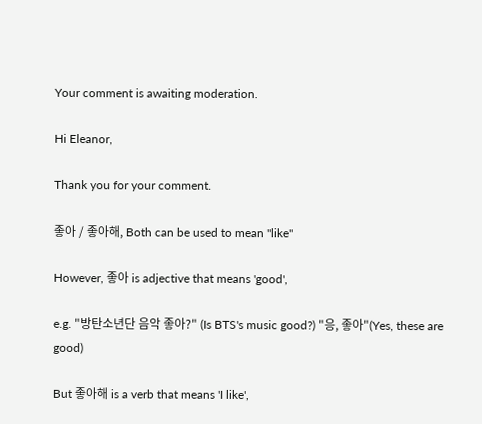Your comment is awaiting moderation.

Hi Eleanor,

Thank you for your comment.

좋아 / 좋아해, Both can be used to mean "like"

However, 좋아 is adjective that means 'good',

e.g. "방탄소년단 음악 좋아?" (Is BTS's music good?) "응, 좋아"(Yes, these are good)

But 좋아해 is a verb that means 'I like',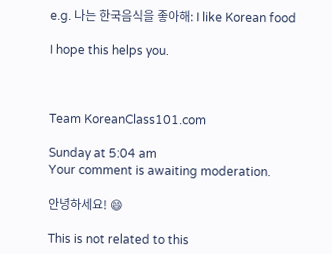e.g. 나는 한국음식을 좋아해: I like Korean food

I hope this helps you.



Team KoreanClass101.com

Sunday at 5:04 am
Your comment is awaiting moderation.

안녕하세요! 😄

This is not related to this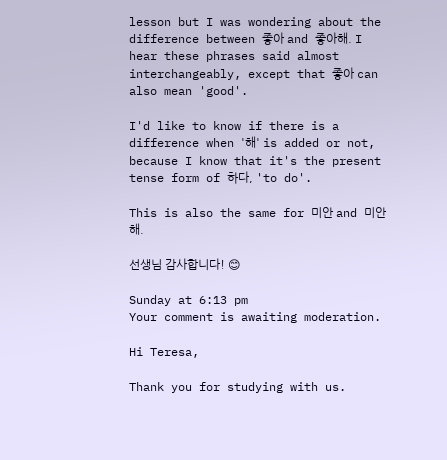lesson but I was wondering about the difference between 좋아 and 좋아해. I hear these phrases said almost interchangeably, except that 좋아 can also mean 'good'.

I'd like to know if there is a difference when '해' is added or not, because I know that it's the present tense form of 하다, 'to do'.

This is also the same for 미안 and 미안해.

선생님 감사합니다! 😊

Sunday at 6:13 pm
Your comment is awaiting moderation.

Hi Teresa,

Thank you for studying with us.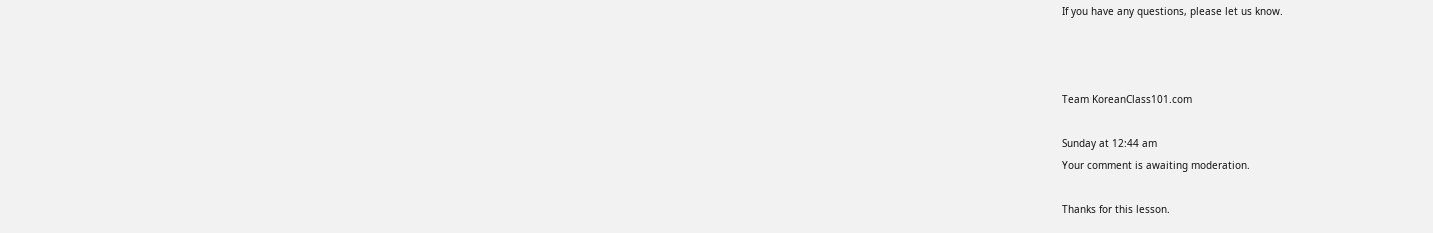If you have any questions, please let us know.



Team KoreanClass101.com

Sunday at 12:44 am
Your comment is awaiting moderation.

Thanks for this lesson.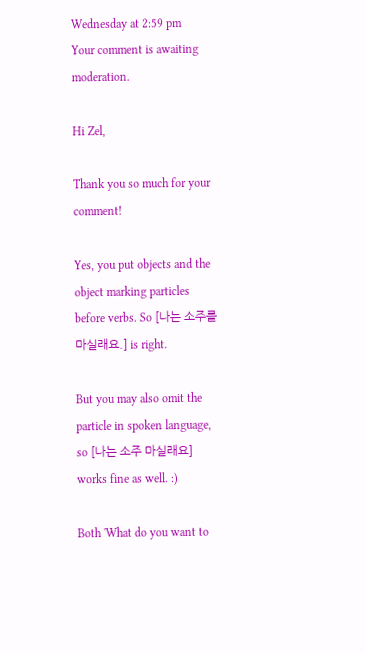Wednesday at 2:59 pm
Your comment is awaiting moderation.

Hi Zel,

Thank you so much for your comment!

Yes, you put objects and the object marking particles before verbs. So [나는 소주를 마실래요.] is right.

But you may also omit the particle in spoken language, so [나는 소주 마실래요] works fine as well. :)

Both 'What do you want to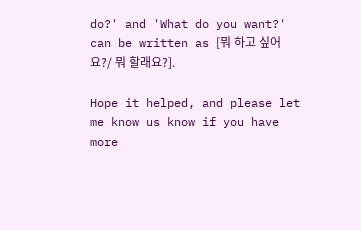do?' and 'What do you want?' can be written as [뭐 하고 싶어요?/ 뭐 할래요?].

Hope it helped, and please let me know us know if you have more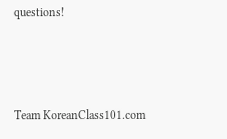questions!



Team KoreanClass101.com